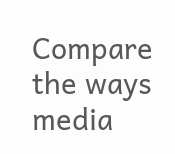Compare the ways media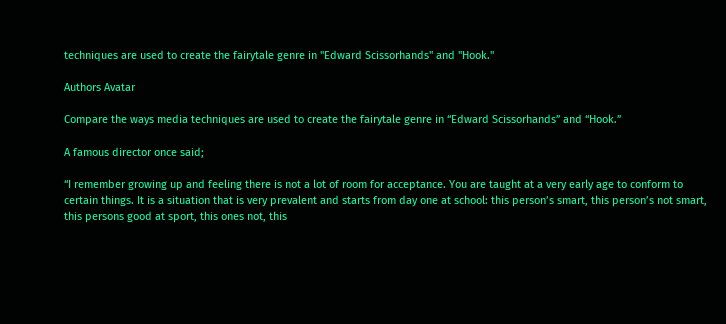techniques are used to create the fairytale genre in "Edward Scissorhands" and "Hook."

Authors Avatar

Compare the ways media techniques are used to create the fairytale genre in “Edward Scissorhands” and “Hook.”

A famous director once said;

“I remember growing up and feeling there is not a lot of room for acceptance. You are taught at a very early age to conform to certain things. It is a situation that is very prevalent and starts from day one at school: this person’s smart, this person’s not smart, this persons good at sport, this ones not, this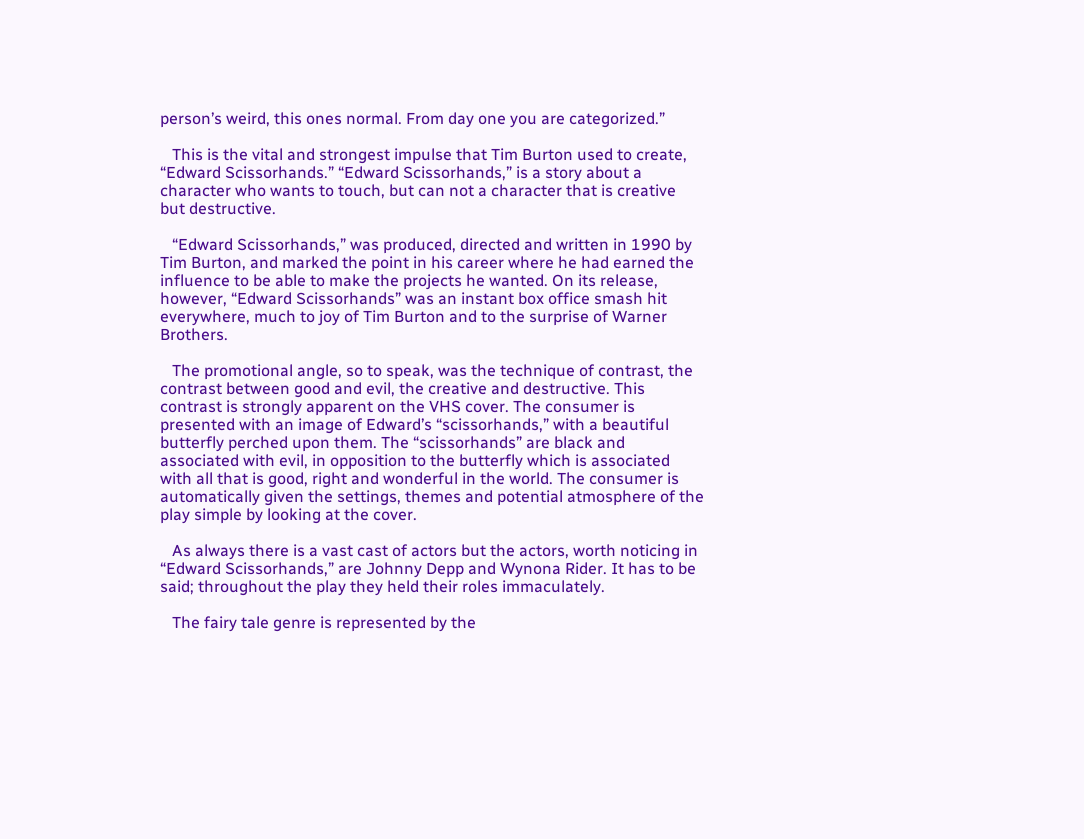person’s weird, this ones normal. From day one you are categorized.”

   This is the vital and strongest impulse that Tim Burton used to create, “Edward Scissorhands.” “Edward Scissorhands,” is a story about a character who wants to touch, but can not a character that is creative but destructive.

   “Edward Scissorhands,” was produced, directed and written in 1990 by Tim Burton, and marked the point in his career where he had earned the influence to be able to make the projects he wanted. On its release, however, “Edward Scissorhands” was an instant box office smash hit everywhere, much to joy of Tim Burton and to the surprise of Warner Brothers.

   The promotional angle, so to speak, was the technique of contrast, the contrast between good and evil, the creative and destructive. This contrast is strongly apparent on the VHS cover. The consumer is presented with an image of Edward’s “scissorhands,” with a beautiful butterfly perched upon them. The “scissorhands” are black and associated with evil, in opposition to the butterfly which is associated with all that is good, right and wonderful in the world. The consumer is automatically given the settings, themes and potential atmosphere of the play simple by looking at the cover.

   As always there is a vast cast of actors but the actors, worth noticing in “Edward Scissorhands,” are Johnny Depp and Wynona Rider. It has to be said; throughout the play they held their roles immaculately.

   The fairy tale genre is represented by the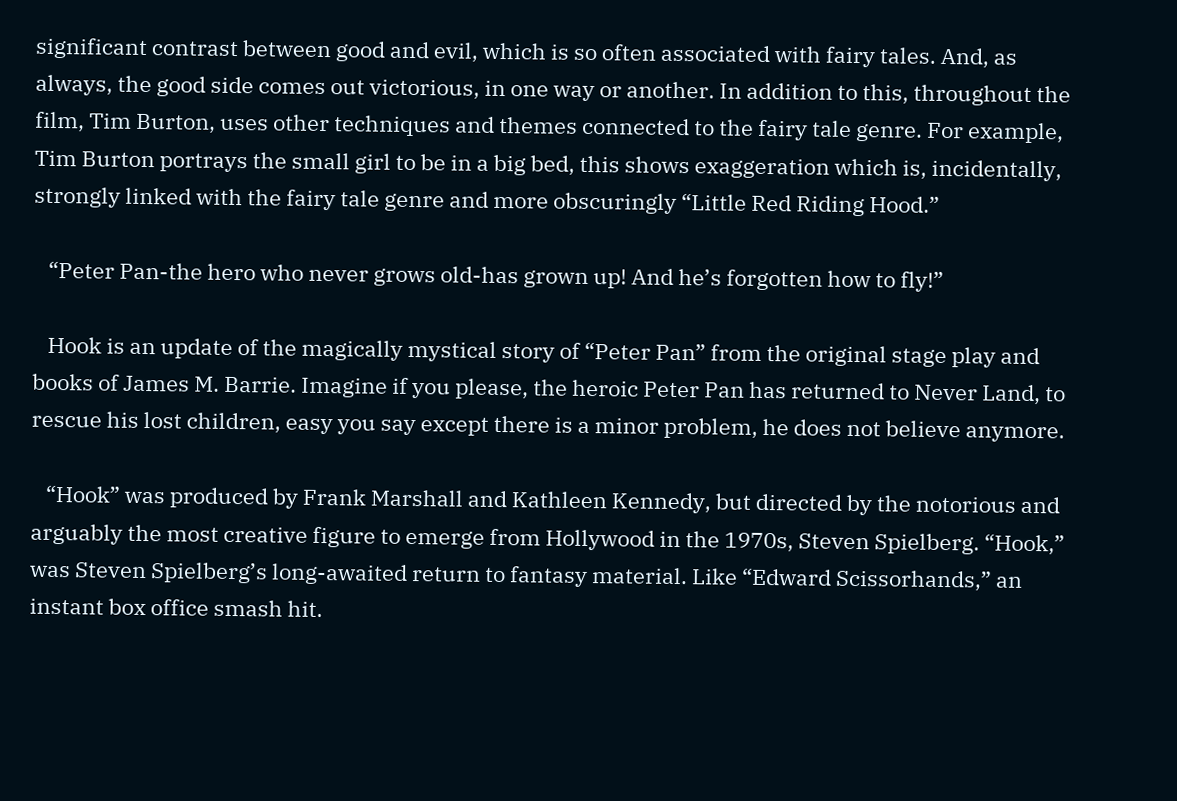significant contrast between good and evil, which is so often associated with fairy tales. And, as always, the good side comes out victorious, in one way or another. In addition to this, throughout the film, Tim Burton, uses other techniques and themes connected to the fairy tale genre. For example, Tim Burton portrays the small girl to be in a big bed, this shows exaggeration which is, incidentally, strongly linked with the fairy tale genre and more obscuringly “Little Red Riding Hood.”

   “Peter Pan-the hero who never grows old-has grown up! And he’s forgotten how to fly!”

   Hook is an update of the magically mystical story of “Peter Pan” from the original stage play and books of James M. Barrie. Imagine if you please, the heroic Peter Pan has returned to Never Land, to rescue his lost children, easy you say except there is a minor problem, he does not believe anymore.

   “Hook” was produced by Frank Marshall and Kathleen Kennedy, but directed by the notorious and arguably the most creative figure to emerge from Hollywood in the 1970s, Steven Spielberg. “Hook,” was Steven Spielberg’s long-awaited return to fantasy material. Like “Edward Scissorhands,” an instant box office smash hit.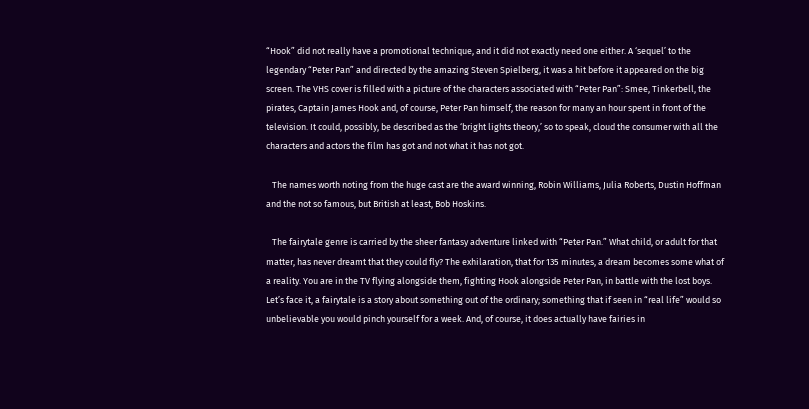“Hook” did not really have a promotional technique, and it did not exactly need one either. A ‘sequel’ to the legendary “Peter Pan” and directed by the amazing Steven Spielberg, it was a hit before it appeared on the big screen. The VHS cover is filled with a picture of the characters associated with “Peter Pan”: Smee, Tinkerbell, the pirates, Captain James Hook and, of course, Peter Pan himself, the reason for many an hour spent in front of the television. It could, possibly, be described as the ‘bright lights theory,’ so to speak, cloud the consumer with all the characters and actors the film has got and not what it has not got.

   The names worth noting from the huge cast are the award winning, Robin Williams, Julia Roberts, Dustin Hoffman and the not so famous, but British at least, Bob Hoskins.

   The fairytale genre is carried by the sheer fantasy adventure linked with “Peter Pan.” What child, or adult for that matter, has never dreamt that they could fly? The exhilaration, that for 135 minutes, a dream becomes some what of a reality. You are in the TV flying alongside them, fighting Hook alongside Peter Pan, in battle with the lost boys. Let’s face it, a fairytale is a story about something out of the ordinary; something that if seen in “real life” would so unbelievable you would pinch yourself for a week. And, of course, it does actually have fairies in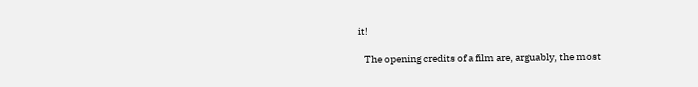it!

   The opening credits of a film are, arguably, the most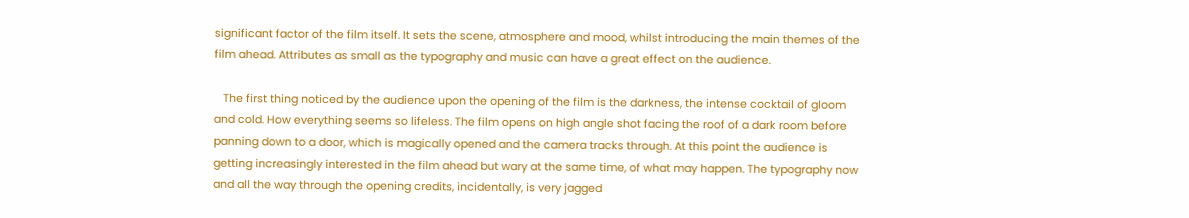significant factor of the film itself. It sets the scene, atmosphere and mood, whilst introducing the main themes of the film ahead. Attributes as small as the typography and music can have a great effect on the audience.

   The first thing noticed by the audience upon the opening of the film is the darkness, the intense cocktail of gloom and cold. How everything seems so lifeless. The film opens on high angle shot facing the roof of a dark room before panning down to a door, which is magically opened and the camera tracks through. At this point the audience is getting increasingly interested in the film ahead but wary at the same time, of what may happen. The typography now and all the way through the opening credits, incidentally, is very jagged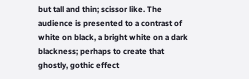but tall and thin; scissor like. The audience is presented to a contrast of white on black, a bright white on a dark blackness; perhaps to create that ghostly, gothic effect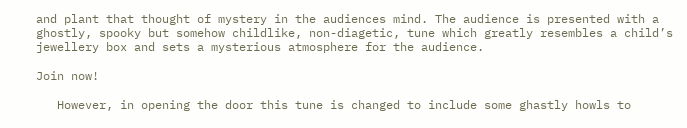and plant that thought of mystery in the audiences mind. The audience is presented with a ghostly, spooky but somehow childlike, non-diagetic, tune which greatly resembles a child’s jewellery box and sets a mysterious atmosphere for the audience.

Join now!

   However, in opening the door this tune is changed to include some ghastly howls to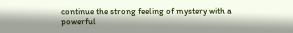continue the strong feeling of mystery with a powerful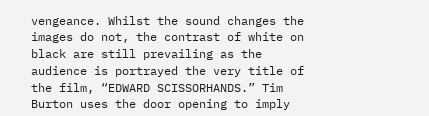vengeance. Whilst the sound changes the images do not, the contrast of white on black are still prevailing as the audience is portrayed the very title of the film, “EDWARD SCISSORHANDS.” Tim Burton uses the door opening to imply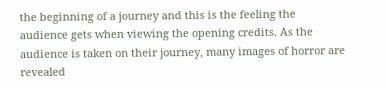the beginning of a journey and this is the feeling the audience gets when viewing the opening credits. As the audience is taken on their journey, many images of horror are revealed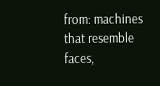from: machines that resemble faces,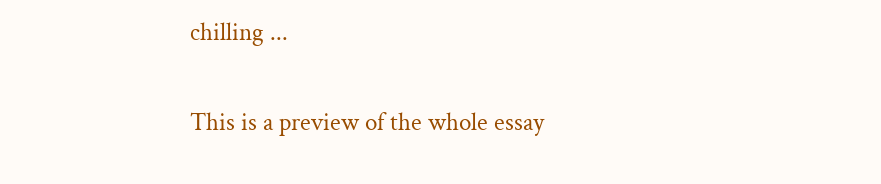chilling ...

This is a preview of the whole essay